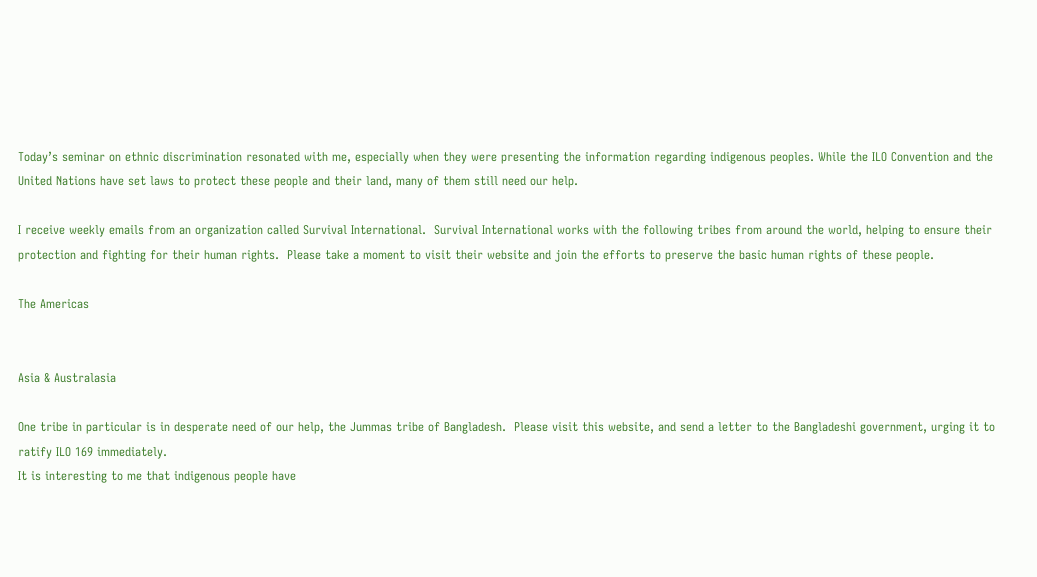Today’s seminar on ethnic discrimination resonated with me, especially when they were presenting the information regarding indigenous peoples. While the ILO Convention and the United Nations have set laws to protect these people and their land, many of them still need our help.

I receive weekly emails from an organization called Survival International.  Survival International works with the following tribes from around the world, helping to ensure their protection and fighting for their human rights.  Please take a moment to visit their website and join the efforts to preserve the basic human rights of these people.

The Americas


Asia & Australasia

One tribe in particular is in desperate need of our help, the Jummas tribe of Bangladesh.  Please visit this website, and send a letter to the Bangladeshi government, urging it to ratify ILO 169 immediately.
It is interesting to me that indigenous people have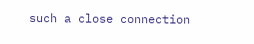such a close connection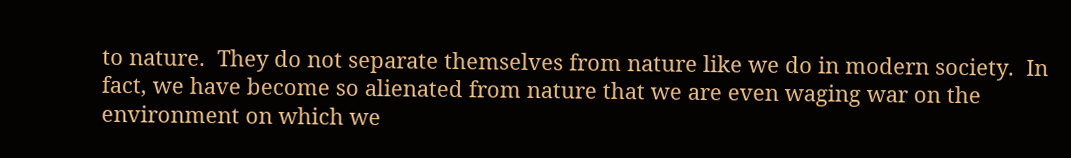to nature.  They do not separate themselves from nature like we do in modern society.  In fact, we have become so alienated from nature that we are even waging war on the environment on which we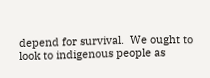depend for survival.  We ought to look to indigenous people as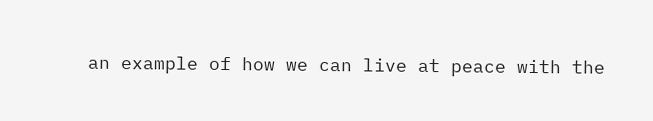an example of how we can live at peace with the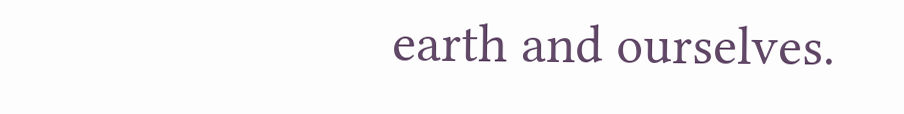earth and ourselves.